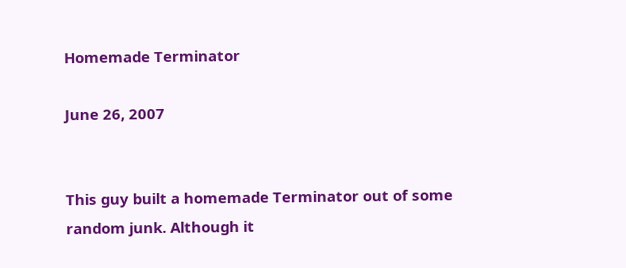Homemade Terminator

June 26, 2007


This guy built a homemade Terminator out of some random junk. Although it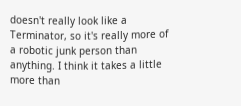doesn't really look like a Terminator, so it's really more of a robotic junk person than anything. I think it takes a little more than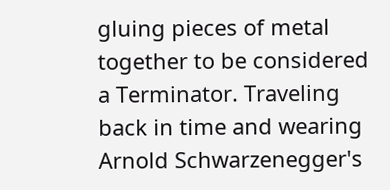gluing pieces of metal together to be considered a Terminator. Traveling back in time and wearing Arnold Schwarzenegger's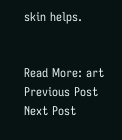skin helps.


Read More: art
Previous Post
Next Post